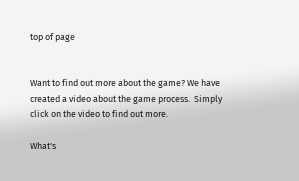top of page


Want to find out more about the game? We have created a video about the game process.  Simply click on the video to find out more.

What's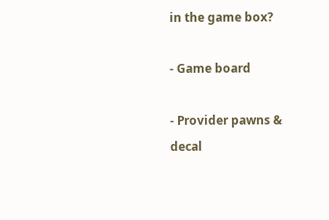in the game box?

- Game board

- Provider pawns & decal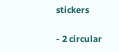stickers

- 2 circular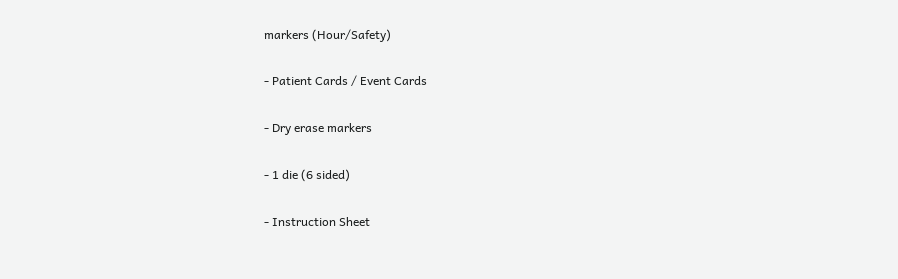markers (Hour/Safety)

- Patient Cards / Event Cards

- Dry erase markers

- 1 die (6 sided)

- Instruction Sheet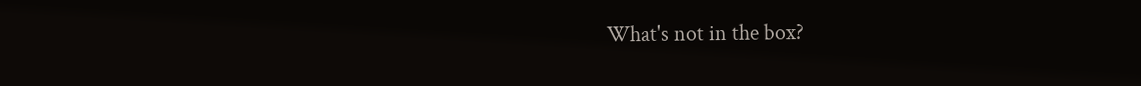What's not in the box?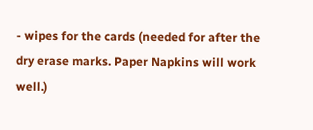- wipes for the cards (needed for after the dry erase marks. Paper Napkins will work well.)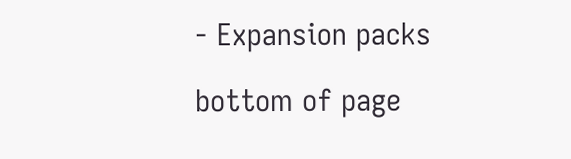- Expansion packs

bottom of page